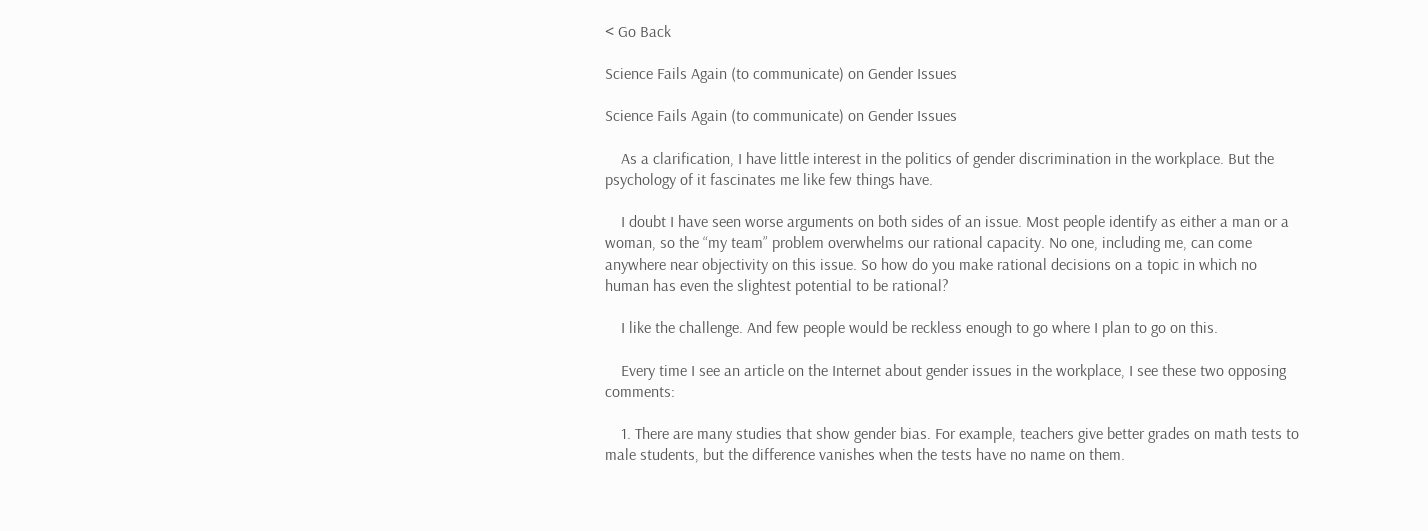< Go Back

Science Fails Again (to communicate) on Gender Issues

Science Fails Again (to communicate) on Gender Issues

    As a clarification, I have little interest in the politics of gender discrimination in the workplace. But the psychology of it fascinates me like few things have.

    I doubt I have seen worse arguments on both sides of an issue. Most people identify as either a man or a woman, so the “my team” problem overwhelms our rational capacity. No one, including me, can come anywhere near objectivity on this issue. So how do you make rational decisions on a topic in which no human has even the slightest potential to be rational?

    I like the challenge. And few people would be reckless enough to go where I plan to go on this.

    Every time I see an article on the Internet about gender issues in the workplace, I see these two opposing comments:

    1. There are many studies that show gender bias. For example, teachers give better grades on math tests to male students, but the difference vanishes when the tests have no name on them.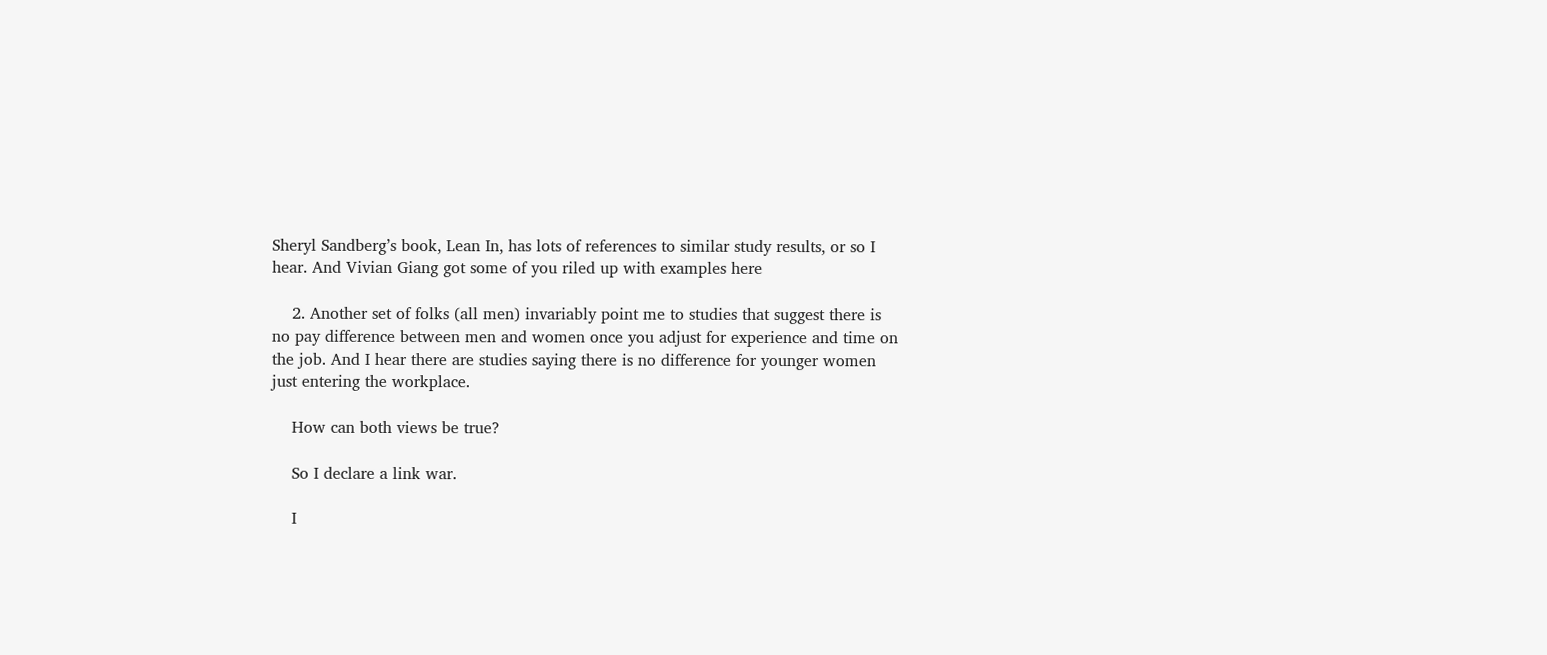Sheryl Sandberg’s book, Lean In, has lots of references to similar study results, or so I hear. And Vivian Giang got some of you riled up with examples here

    2. Another set of folks (all men) invariably point me to studies that suggest there is no pay difference between men and women once you adjust for experience and time on the job. And I hear there are studies saying there is no difference for younger women just entering the workplace.

    How can both views be true?

    So I declare a link war.

    I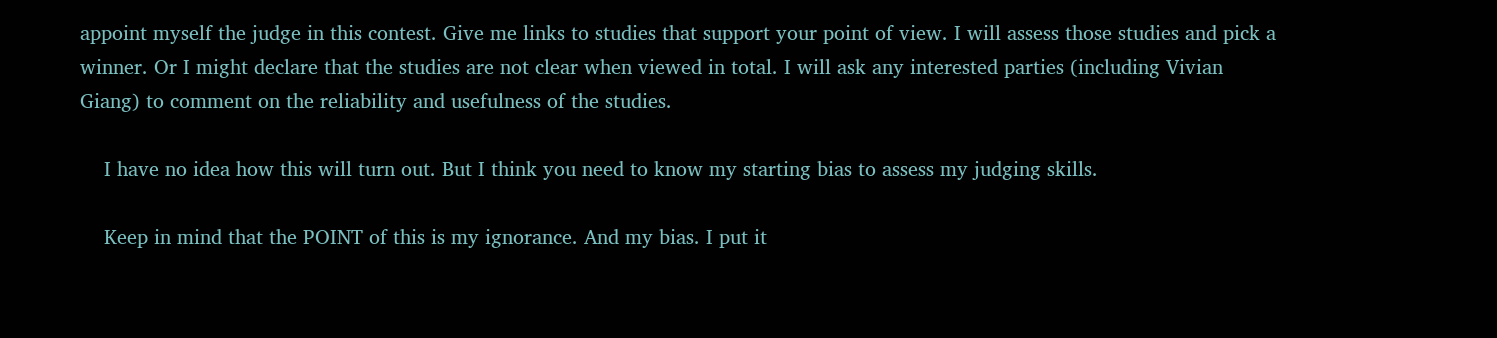appoint myself the judge in this contest. Give me links to studies that support your point of view. I will assess those studies and pick a winner. Or I might declare that the studies are not clear when viewed in total. I will ask any interested parties (including Vivian Giang) to comment on the reliability and usefulness of the studies.

    I have no idea how this will turn out. But I think you need to know my starting bias to assess my judging skills.

    Keep in mind that the POINT of this is my ignorance. And my bias. I put it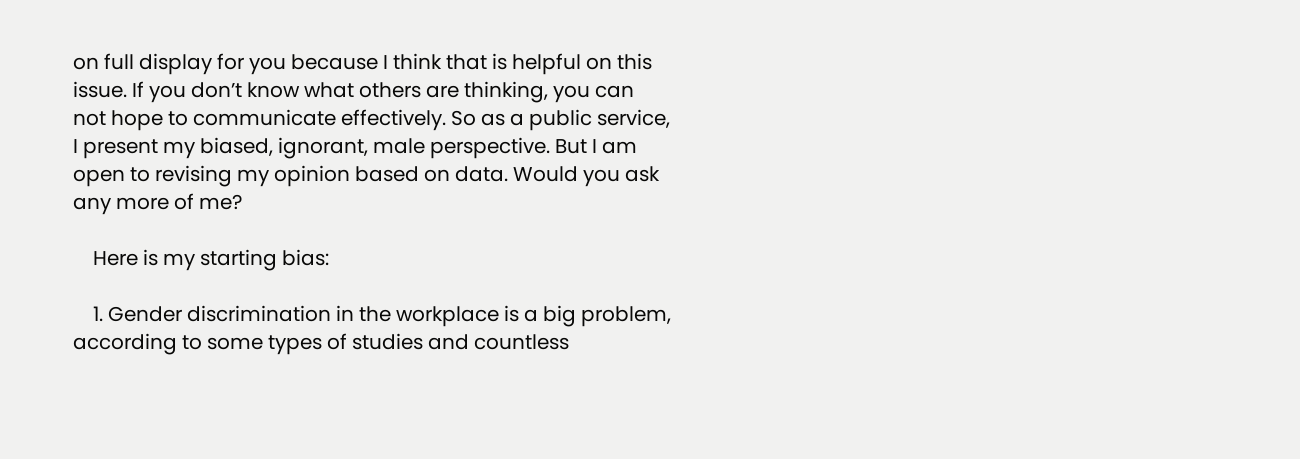on full display for you because I think that is helpful on this issue. If you don’t know what others are thinking, you can not hope to communicate effectively. So as a public service, I present my biased, ignorant, male perspective. But I am open to revising my opinion based on data. Would you ask any more of me?

    Here is my starting bias:

    1. Gender discrimination in the workplace is a big problem, according to some types of studies and countless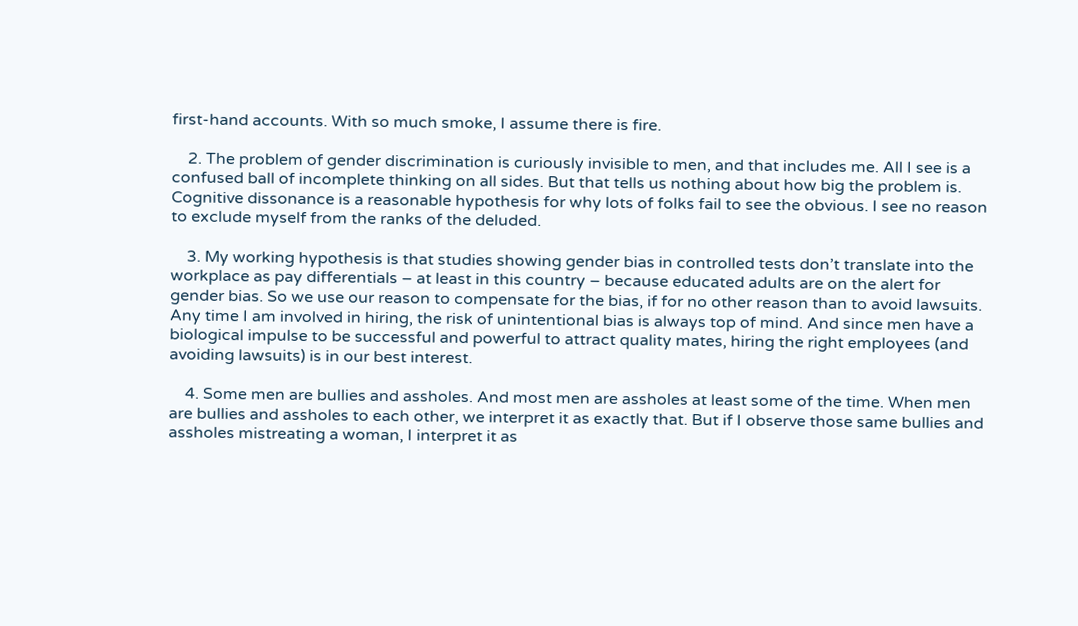first-hand accounts. With so much smoke, I assume there is fire.

    2. The problem of gender discrimination is curiously invisible to men, and that includes me. All I see is a confused ball of incomplete thinking on all sides. But that tells us nothing about how big the problem is. Cognitive dissonance is a reasonable hypothesis for why lots of folks fail to see the obvious. I see no reason to exclude myself from the ranks of the deluded.

    3. My working hypothesis is that studies showing gender bias in controlled tests don’t translate into the workplace as pay differentials – at least in this country – because educated adults are on the alert for gender bias. So we use our reason to compensate for the bias, if for no other reason than to avoid lawsuits. Any time I am involved in hiring, the risk of unintentional bias is always top of mind. And since men have a biological impulse to be successful and powerful to attract quality mates, hiring the right employees (and avoiding lawsuits) is in our best interest.

    4. Some men are bullies and assholes. And most men are assholes at least some of the time. When men are bullies and assholes to each other, we interpret it as exactly that. But if I observe those same bullies and assholes mistreating a woman, I interpret it as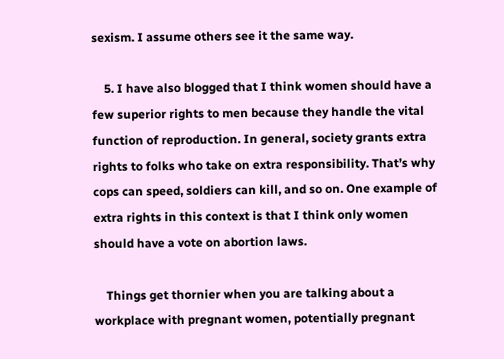sexism. I assume others see it the same way.

    5. I have also blogged that I think women should have a few superior rights to men because they handle the vital function of reproduction. In general, society grants extra rights to folks who take on extra responsibility. That’s why cops can speed, soldiers can kill, and so on. One example of extra rights in this context is that I think only women should have a vote on abortion laws.

    Things get thornier when you are talking about a workplace with pregnant women, potentially pregnant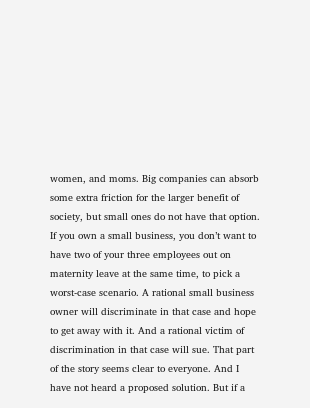women, and moms. Big companies can absorb some extra friction for the larger benefit of society, but small ones do not have that option. If you own a small business, you don’t want to have two of your three employees out on maternity leave at the same time, to pick a worst-case scenario. A rational small business owner will discriminate in that case and hope to get away with it. And a rational victim of discrimination in that case will sue. That part of the story seems clear to everyone. And I have not heard a proposed solution. But if a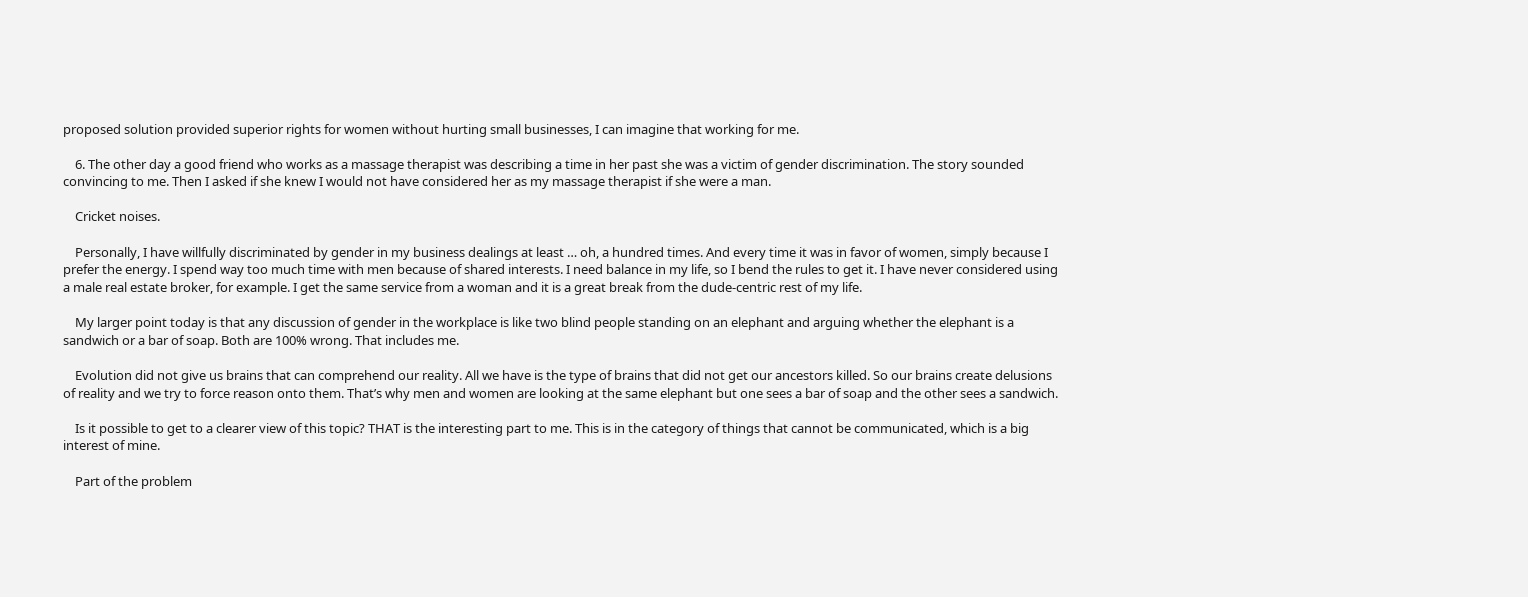proposed solution provided superior rights for women without hurting small businesses, I can imagine that working for me.

    6. The other day a good friend who works as a massage therapist was describing a time in her past she was a victim of gender discrimination. The story sounded convincing to me. Then I asked if she knew I would not have considered her as my massage therapist if she were a man.

    Cricket noises.

    Personally, I have willfully discriminated by gender in my business dealings at least … oh, a hundred times. And every time it was in favor of women, simply because I prefer the energy. I spend way too much time with men because of shared interests. I need balance in my life, so I bend the rules to get it. I have never considered using a male real estate broker, for example. I get the same service from a woman and it is a great break from the dude-centric rest of my life.

    My larger point today is that any discussion of gender in the workplace is like two blind people standing on an elephant and arguing whether the elephant is a sandwich or a bar of soap. Both are 100% wrong. That includes me.

    Evolution did not give us brains that can comprehend our reality. All we have is the type of brains that did not get our ancestors killed. So our brains create delusions of reality and we try to force reason onto them. That’s why men and women are looking at the same elephant but one sees a bar of soap and the other sees a sandwich.

    Is it possible to get to a clearer view of this topic? THAT is the interesting part to me. This is in the category of things that cannot be communicated, which is a big interest of mine.

    Part of the problem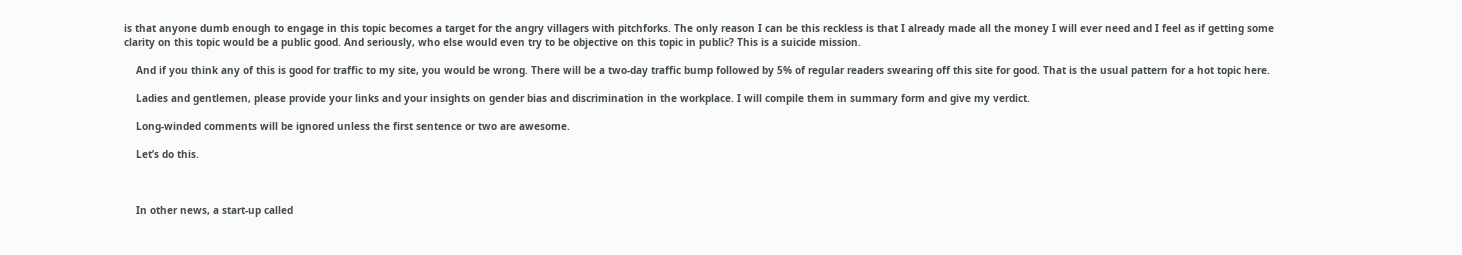is that anyone dumb enough to engage in this topic becomes a target for the angry villagers with pitchforks. The only reason I can be this reckless is that I already made all the money I will ever need and I feel as if getting some clarity on this topic would be a public good. And seriously, who else would even try to be objective on this topic in public? This is a suicide mission.

    And if you think any of this is good for traffic to my site, you would be wrong. There will be a two-day traffic bump followed by 5% of regular readers swearing off this site for good. That is the usual pattern for a hot topic here.

    Ladies and gentlemen, please provide your links and your insights on gender bias and discrimination in the workplace. I will compile them in summary form and give my verdict.

    Long-winded comments will be ignored unless the first sentence or two are awesome.

    Let’s do this.



    In other news, a start-up called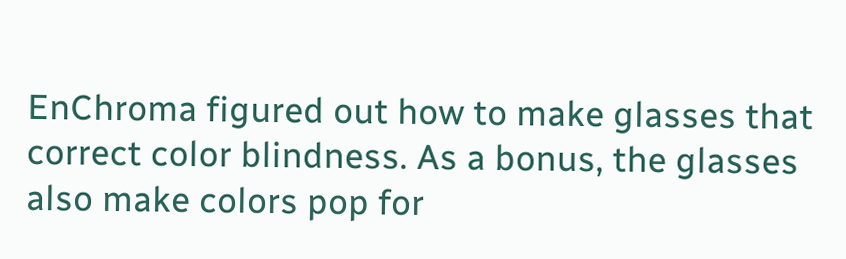EnChroma figured out how to make glasses that correct color blindness. As a bonus, the glasses also make colors pop for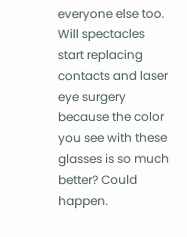everyone else too. Will spectacles start replacing contacts and laser eye surgery because the color you see with these glasses is so much better? Could happen.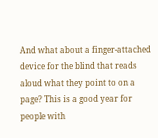And what about a finger-attached device for the blind that reads aloud what they point to on a page? This is a good year for people with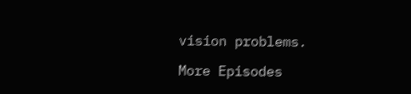vision problems.

More Episodes